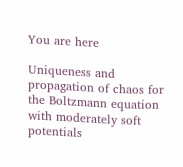You are here

Uniqueness and propagation of chaos for the Boltzmann equation with moderately soft potentials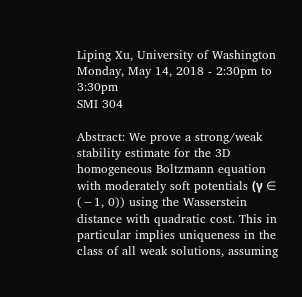Liping Xu, University of Washington
Monday, May 14, 2018 - 2:30pm to 3:30pm
SMI 304

Abstract: We prove a strong/weak stability estimate for the 3D homogeneous Boltzmann equation with moderately soft potentials (γ ∈ (−1, 0)) using the Wasserstein distance with quadratic cost. This in particular implies uniqueness in the class of all weak solutions, assuming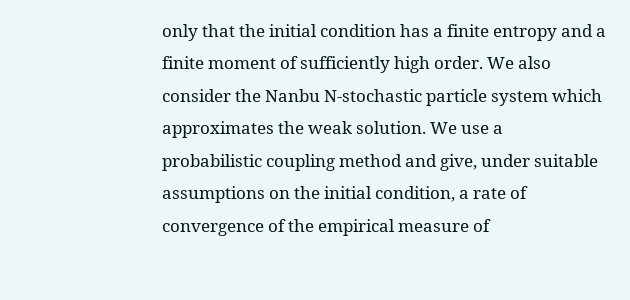only that the initial condition has a finite entropy and a finite moment of sufficiently high order. We also consider the Nanbu N-stochastic particle system which approximates the weak solution. We use a probabilistic coupling method and give, under suitable assumptions on the initial condition, a rate of convergence of the empirical measure of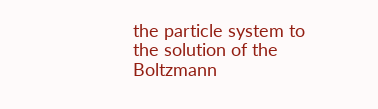the particle system to the solution of the Boltzmann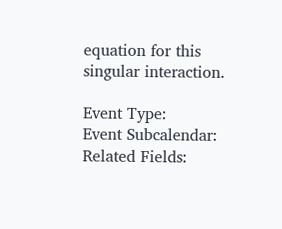equation for this singular interaction.

Event Type:
Event Subcalendar:
Related Fields: